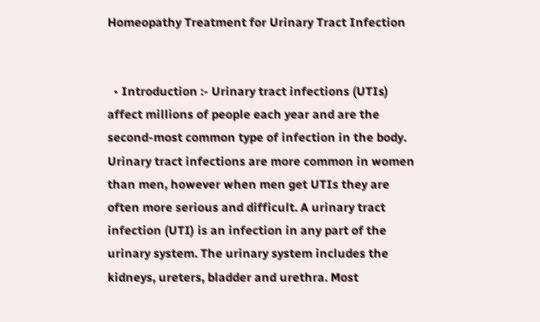Homeopathy Treatment for Urinary Tract Infection


  • Introduction :- Urinary tract infections (UTIs) affect millions of people each year and are the second-most common type of infection in the body. Urinary tract infections are more common in women than men, however when men get UTIs they are often more serious and difficult. A urinary tract infection (UTI) is an infection in any part of the urinary system. The urinary system includes the kidneys, ureters, bladder and urethra. Most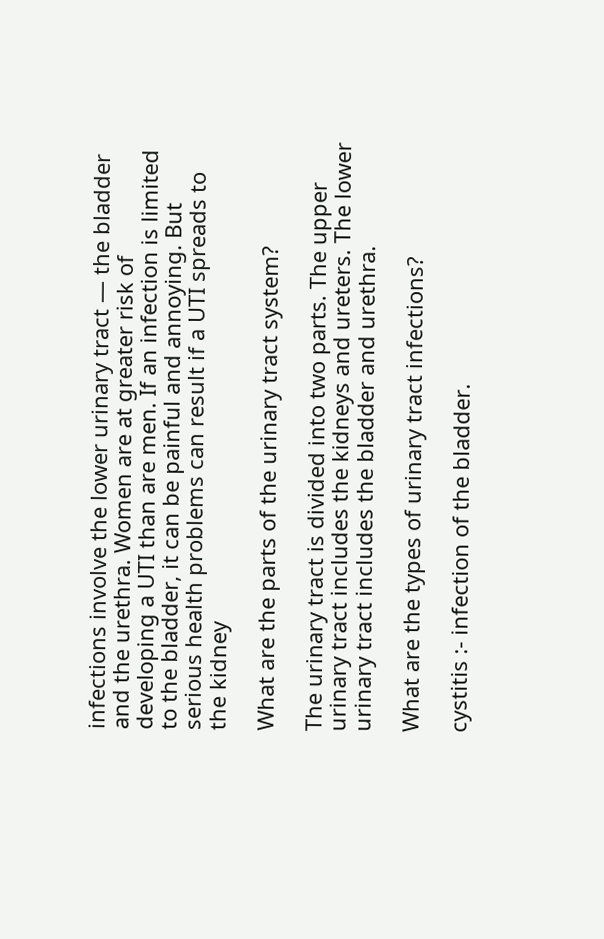infections involve the lower urinary tract — the bladder and the urethra. Women are at greater risk of developing a UTI than are men. If an infection is limited to the bladder, it can be painful and annoying. But serious health problems can result if a UTI spreads to the kidney

What are the parts of the urinary tract system?

The urinary tract is divided into two parts. The upper urinary tract includes the kidneys and ureters. The lower urinary tract includes the bladder and urethra.

What are the types of urinary tract infections?

cystitis :- infection of the bladder.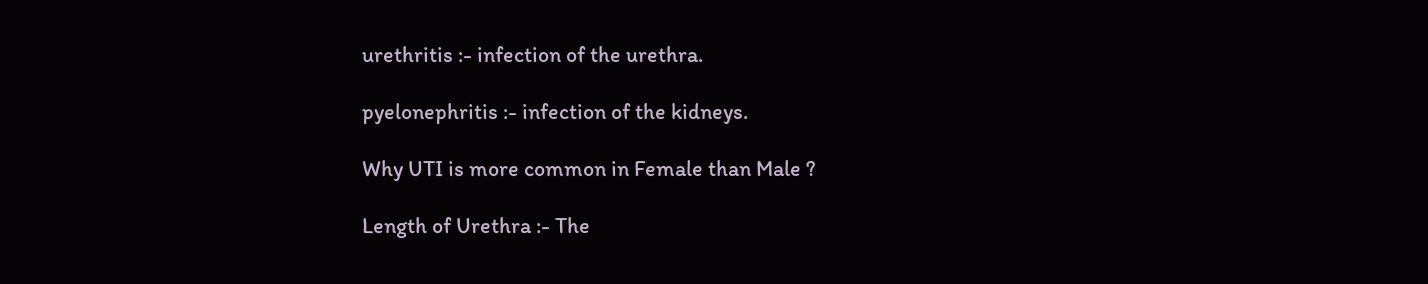urethritis :- infection of the urethra.

pyelonephritis :- infection of the kidneys.

Why UTI is more common in Female than Male ?

Length of Urethra :- The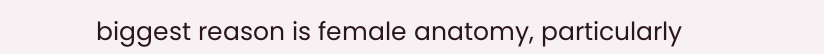biggest reason is female anatomy, particularly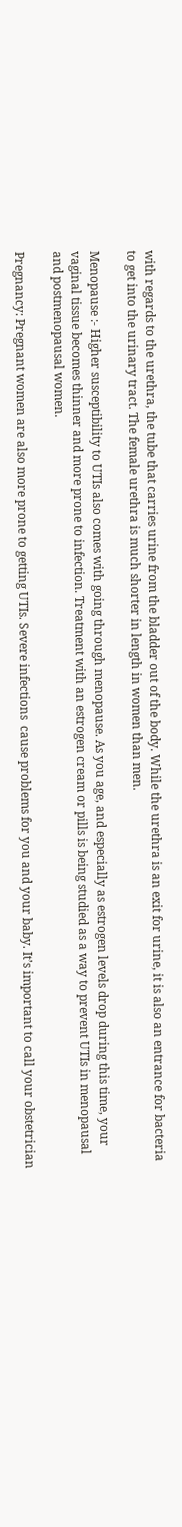with regards to the urethra, the tube that carries urine from the bladder out of the body. While the urethra is an exit for urine, it is also an entrance for bacteria to get into the urinary tract. The female urethra is much shorter in length in women than men.

Menopause :- Higher susceptibility to UTIs also comes with going through menopause. As you age, and especially as estrogen levels drop during this time, your vaginal tissue becomes thinner and more prone to infection. Treatment with an estrogen cream or pills is being studied as a way to prevent UTIs in menopausal and postmenopausal women.

Pregnancy: Pregnant women are also more prone to getting UTIs. Severe infections  cause problems for you and your baby. It’s important to call your obstetrician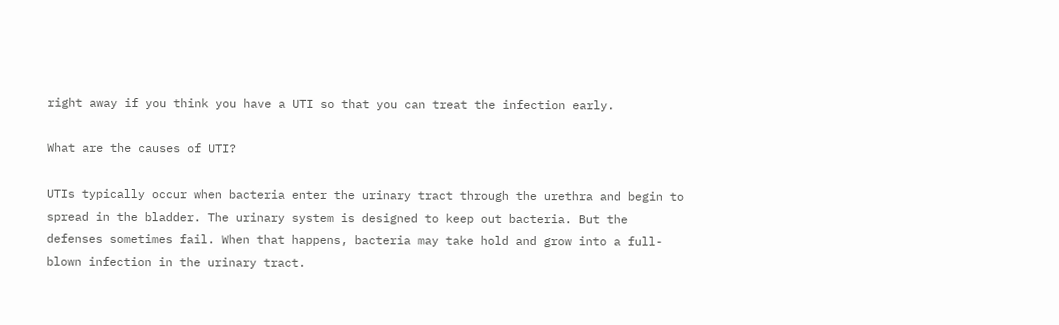right away if you think you have a UTI so that you can treat the infection early.

What are the causes of UTI?

UTIs typically occur when bacteria enter the urinary tract through the urethra and begin to spread in the bladder. The urinary system is designed to keep out bacteria. But the defenses sometimes fail. When that happens, bacteria may take hold and grow into a full-blown infection in the urinary tract.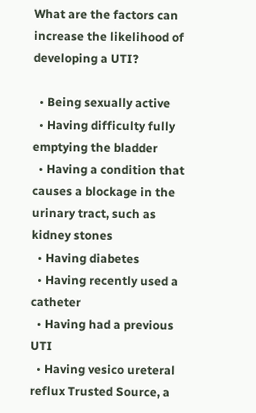What are the factors can increase the likelihood of developing a UTI?

  • Being sexually active
  • Having difficulty fully emptying the bladder
  • Having a condition that causes a blockage in the urinary tract, such as kidney stones
  • Having diabetes
  • Having recently used a catheter
  • Having had a previous UTI
  • Having vesico ureteral reflux Trusted Source, a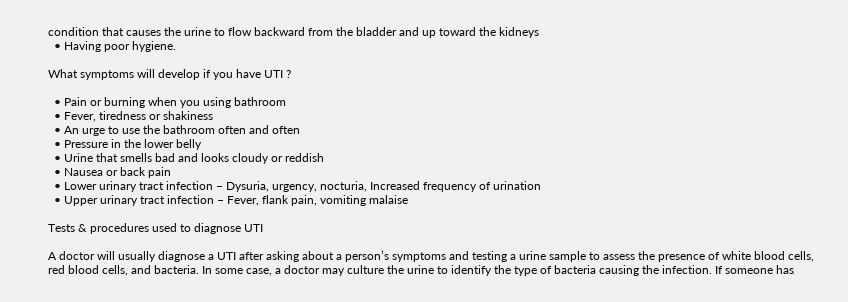condition that causes the urine to flow backward from the bladder and up toward the kidneys
  • Having poor hygiene.

What symptoms will develop if you have UTI ?

  • Pain or burning when you using bathroom
  • Fever, tiredness or shakiness
  • An urge to use the bathroom often and often
  • Pressure in the lower belly
  • Urine that smells bad and looks cloudy or reddish
  • Nausea or back pain
  • Lower urinary tract infection – Dysuria, urgency, nocturia, Increased frequency of urination
  • Upper urinary tract infection – Fever, flank pain, vomiting malaise

Tests & procedures used to diagnose UTI

A doctor will usually diagnose a UTI after asking about a person’s symptoms and testing a urine sample to assess the presence of white blood cells, red blood cells, and bacteria. In some case, a doctor may culture the urine to identify the type of bacteria causing the infection. If someone has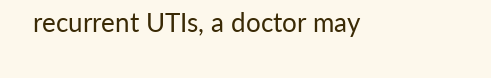recurrent UTIs, a doctor may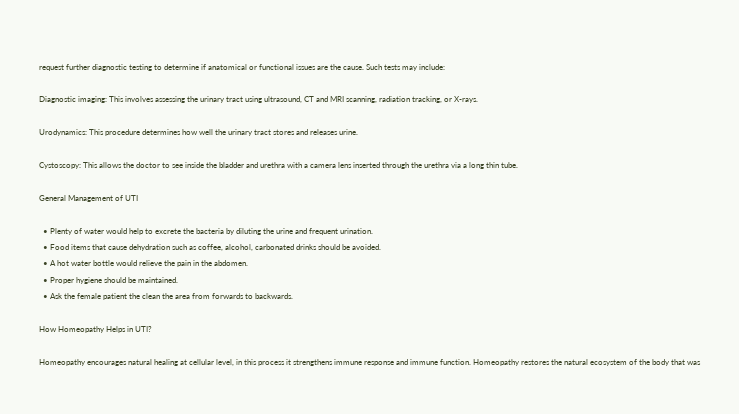request further diagnostic testing to determine if anatomical or functional issues are the cause. Such tests may include:

Diagnostic imaging: This involves assessing the urinary tract using ultrasound, CT and MRI scanning, radiation tracking, or X-rays.

Urodynamics: This procedure determines how well the urinary tract stores and releases urine.

Cystoscopy: This allows the doctor to see inside the bladder and urethra with a camera lens inserted through the urethra via a long thin tube.

General Management of UTI

  • Plenty of water would help to excrete the bacteria by diluting the urine and frequent urination.
  • Food items that cause dehydration such as coffee, alcohol, carbonated drinks should be avoided.
  • A hot water bottle would relieve the pain in the abdomen.
  • Proper hygiene should be maintained.
  • Ask the female patient the clean the area from forwards to backwards.

How Homeopathy Helps in UTI?

Homeopathy encourages natural healing at cellular level, in this process it strengthens immune response and immune function. Homeopathy restores the natural ecosystem of the body that was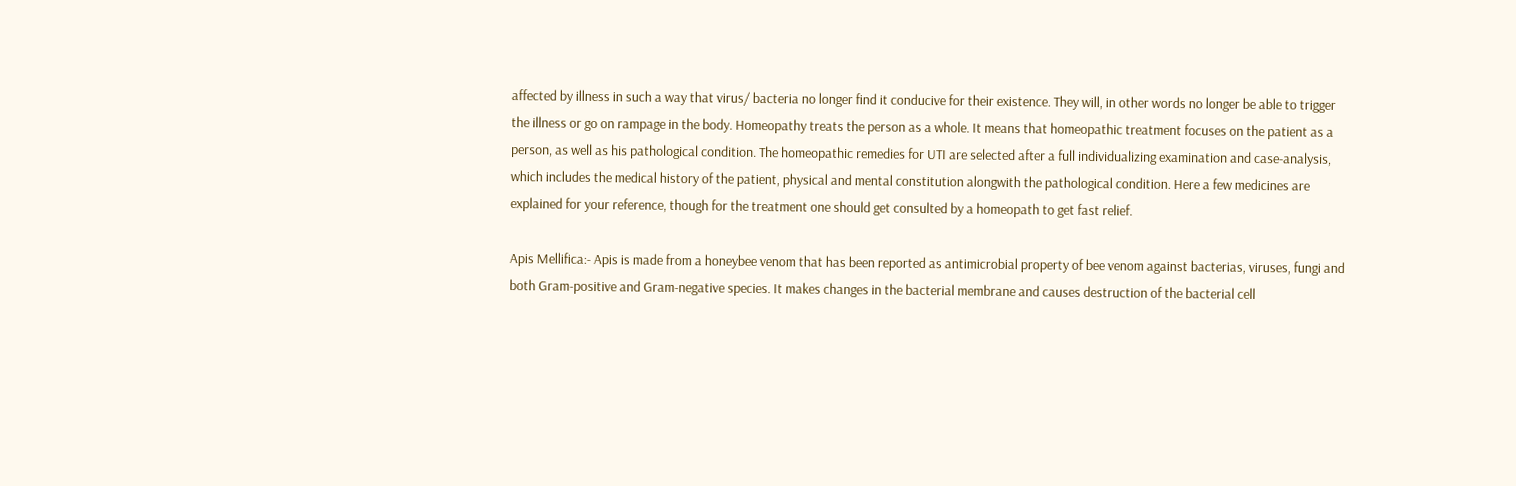affected by illness in such a way that virus/ bacteria no longer find it conducive for their existence. They will, in other words no longer be able to trigger the illness or go on rampage in the body. Homeopathy treats the person as a whole. It means that homeopathic treatment focuses on the patient as a person, as well as his pathological condition. The homeopathic remedies for UTI are selected after a full individualizing examination and case-analysis, which includes the medical history of the patient, physical and mental constitution alongwith the pathological condition. Here a few medicines are explained for your reference, though for the treatment one should get consulted by a homeopath to get fast relief.

Apis Mellifica:- Apis is made from a honeybee venom that has been reported as antimicrobial property of bee venom against bacterias, viruses, fungi and both Gram-positive and Gram-negative species. It makes changes in the bacterial membrane and causes destruction of the bacterial cell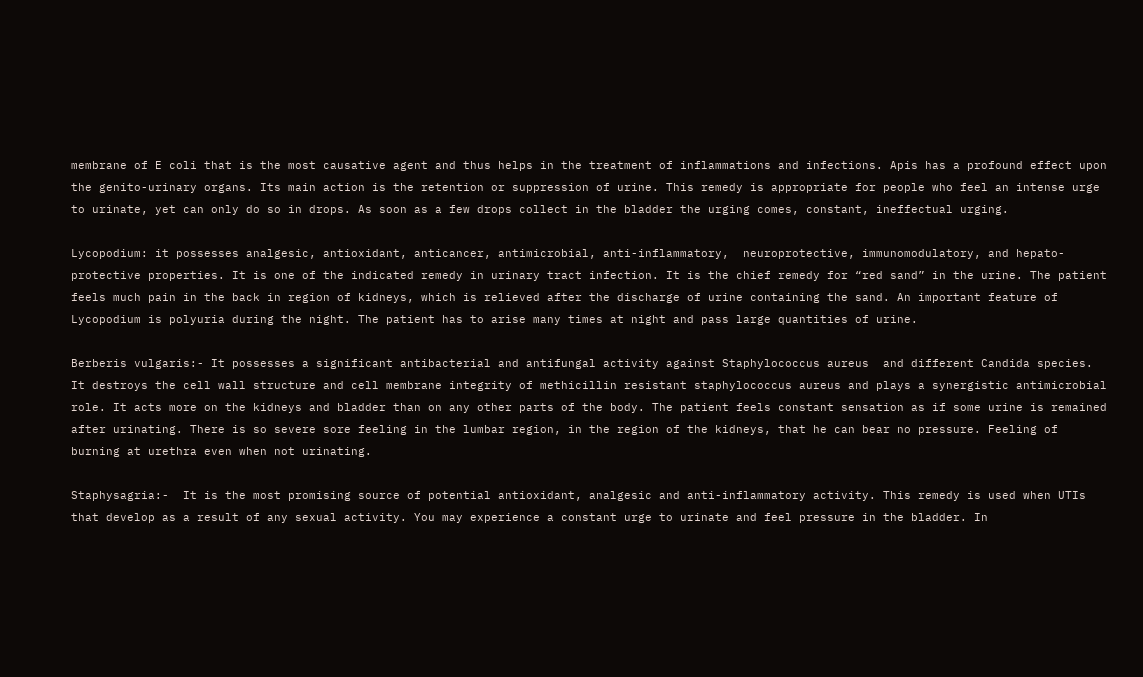membrane of E coli that is the most causative agent and thus helps in the treatment of inflammations and infections. Apis has a profound effect upon the genito-urinary organs. Its main action is the retention or suppression of urine. This remedy is appropriate for people who feel an intense urge to urinate, yet can only do so in drops. As soon as a few drops collect in the bladder the urging comes, constant, ineffectual urging.

Lycopodium: it possesses analgesic, antioxidant, anticancer, antimicrobial, anti-inflammatory,  neuroprotective, immunomodulatory, and hepato-protective properties. It is one of the indicated remedy in urinary tract infection. It is the chief remedy for “red sand” in the urine. The patient feels much pain in the back in region of kidneys, which is relieved after the discharge of urine containing the sand. An important feature of Lycopodium is polyuria during the night. The patient has to arise many times at night and pass large quantities of urine.

Berberis vulgaris:- It possesses a significant antibacterial and antifungal activity against Staphylococcus aureus  and different Candida species.  It destroys the cell wall structure and cell membrane integrity of methicillin resistant staphylococcus aureus and plays a synergistic antimicrobial role. It acts more on the kidneys and bladder than on any other parts of the body. The patient feels constant sensation as if some urine is remained after urinating. There is so severe sore feeling in the lumbar region, in the region of the kidneys, that he can bear no pressure. Feeling of burning at urethra even when not urinating.

Staphysagria:-  It is the most promising source of potential antioxidant, analgesic and anti-inflammatory activity. This remedy is used when UTIs that develop as a result of any sexual activity. You may experience a constant urge to urinate and feel pressure in the bladder. In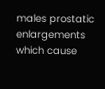males prostatic enlargements which cause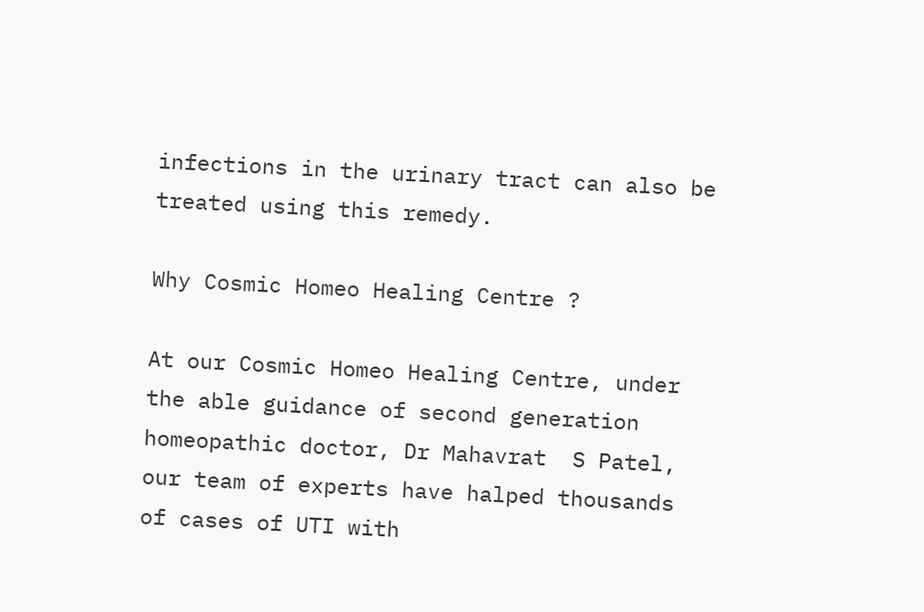infections in the urinary tract can also be treated using this remedy.

Why Cosmic Homeo Healing Centre ?

At our Cosmic Homeo Healing Centre, under the able guidance of second generation homeopathic doctor, Dr Mahavrat  S Patel, our team of experts have halped thousands of cases of UTI with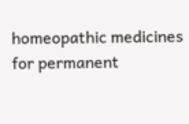homeopathic medicines for permanent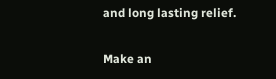and long lasting relief.

Make an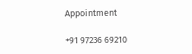Appointment

+91 97236 69210